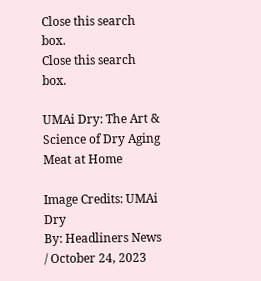Close this search box.
Close this search box.

UMAi Dry: The Art & Science of Dry Aging Meat at Home

Image Credits: UMAi Dry
By: Headliners News / October 24, 2023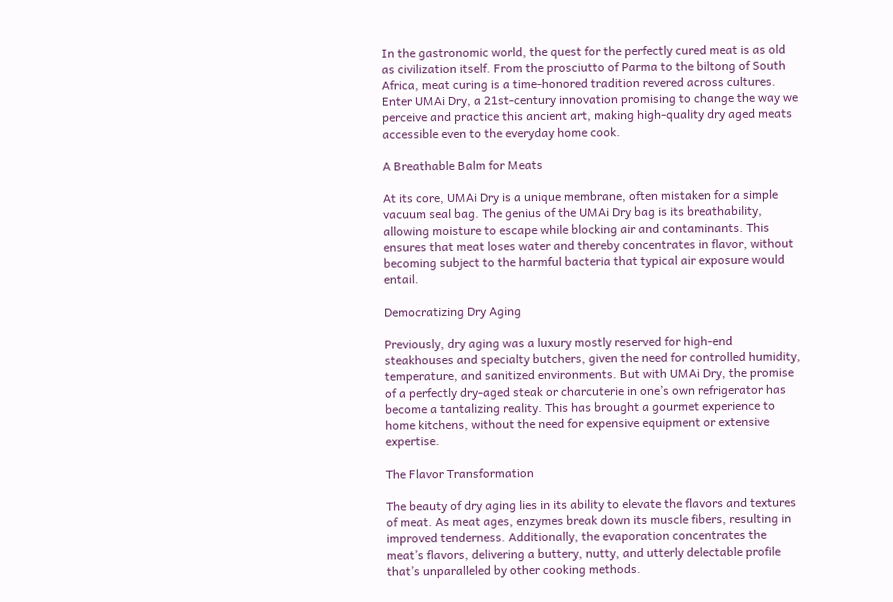In the gastronomic world, the quest for the perfectly cured meat is as old as civilization itself. From the prosciutto of Parma to the biltong of South Africa, meat curing is a time-honored tradition revered across cultures. Enter UMAi Dry, a 21st-century innovation promising to change the way we perceive and practice this ancient art, making high-quality dry aged meats accessible even to the everyday home cook.

A Breathable Balm for Meats

At its core, UMAi Dry is a unique membrane, often mistaken for a simple vacuum seal bag. The genius of the UMAi Dry bag is its breathability, allowing moisture to escape while blocking air and contaminants. This ensures that meat loses water and thereby concentrates in flavor, without becoming subject to the harmful bacteria that typical air exposure would entail.

Democratizing Dry Aging

Previously, dry aging was a luxury mostly reserved for high-end steakhouses and specialty butchers, given the need for controlled humidity, temperature, and sanitized environments. But with UMAi Dry, the promise of a perfectly dry-aged steak or charcuterie in one’s own refrigerator has become a tantalizing reality. This has brought a gourmet experience to home kitchens, without the need for expensive equipment or extensive expertise.

The Flavor Transformation

The beauty of dry aging lies in its ability to elevate the flavors and textures of meat. As meat ages, enzymes break down its muscle fibers, resulting in improved tenderness. Additionally, the evaporation concentrates the meat’s flavors, delivering a buttery, nutty, and utterly delectable profile that’s unparalleled by other cooking methods.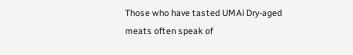Those who have tasted UMAi Dry-aged meats often speak of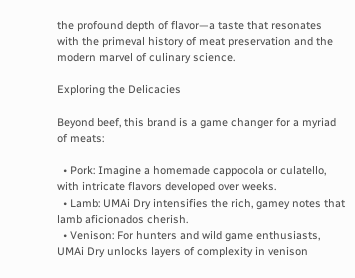the profound depth of flavor—a taste that resonates with the primeval history of meat preservation and the modern marvel of culinary science.

Exploring the Delicacies

Beyond beef, this brand is a game changer for a myriad of meats:

  • Pork: Imagine a homemade cappocola or culatello, with intricate flavors developed over weeks.
  • Lamb: UMAi Dry intensifies the rich, gamey notes that lamb aficionados cherish.
  • Venison: For hunters and wild game enthusiasts, UMAi Dry unlocks layers of complexity in venison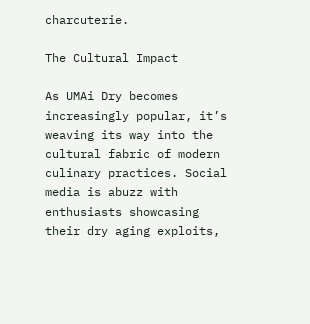charcuterie.

The Cultural Impact

As UMAi Dry becomes increasingly popular, it’s weaving its way into the cultural fabric of modern culinary practices. Social media is abuzz with enthusiasts showcasing their dry aging exploits,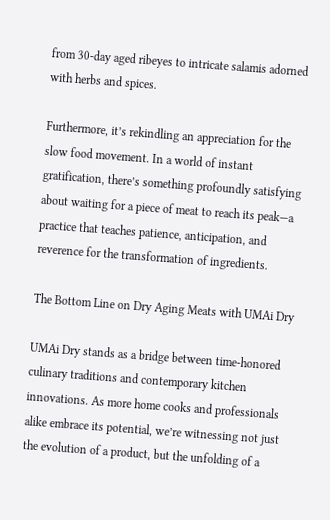from 30-day aged ribeyes to intricate salamis adorned with herbs and spices.

Furthermore, it’s rekindling an appreciation for the slow food movement. In a world of instant gratification, there’s something profoundly satisfying about waiting for a piece of meat to reach its peak—a practice that teaches patience, anticipation, and reverence for the transformation of ingredients.

The Bottom Line on Dry Aging Meats with UMAi Dry

UMAi Dry stands as a bridge between time-honored culinary traditions and contemporary kitchen innovations. As more home cooks and professionals alike embrace its potential, we’re witnessing not just the evolution of a product, but the unfolding of a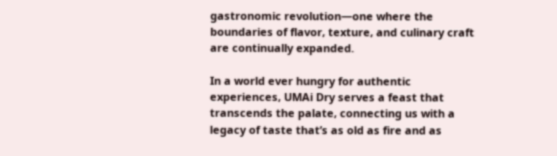gastronomic revolution—one where the boundaries of flavor, texture, and culinary craft are continually expanded.

In a world ever hungry for authentic experiences, UMAi Dry serves a feast that transcends the palate, connecting us with a legacy of taste that’s as old as fire and as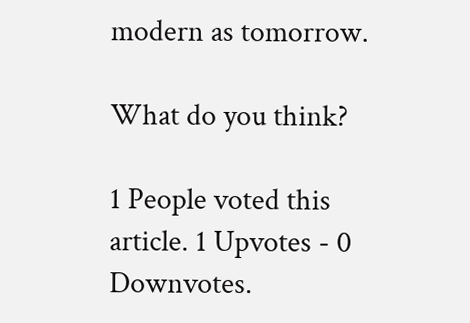modern as tomorrow.

What do you think?

1 People voted this article. 1 Upvotes - 0 Downvotes.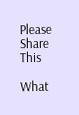Please Share This

What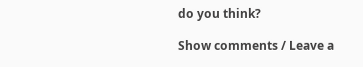do you think?

Show comments / Leave a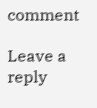comment

Leave a reply